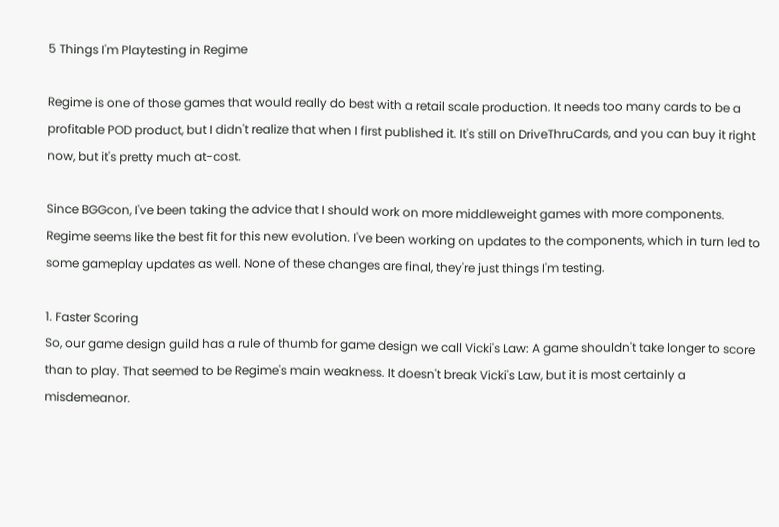5 Things I'm Playtesting in Regime

Regime is one of those games that would really do best with a retail scale production. It needs too many cards to be a profitable POD product, but I didn't realize that when I first published it. It's still on DriveThruCards, and you can buy it right now, but it's pretty much at-cost.

Since BGGcon, I've been taking the advice that I should work on more middleweight games with more components. Regime seems like the best fit for this new evolution. I've been working on updates to the components, which in turn led to some gameplay updates as well. None of these changes are final, they're just things I'm testing.

1. Faster Scoring
So, our game design guild has a rule of thumb for game design we call Vicki's Law: A game shouldn't take longer to score than to play. That seemed to be Regime's main weakness. It doesn't break Vicki's Law, but it is most certainly a misdemeanor.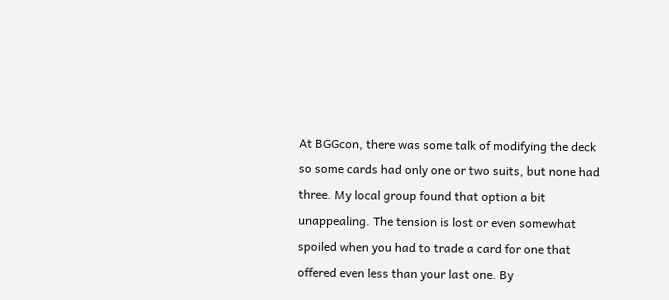At BGGcon, there was some talk of modifying the deck so some cards had only one or two suits, but none had three. My local group found that option a bit unappealing. The tension is lost or even somewhat spoiled when you had to trade a card for one that offered even less than your last one. By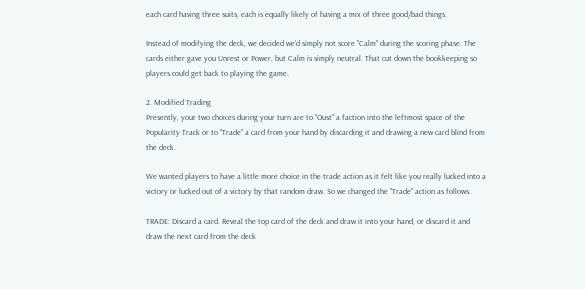each card having three suits, each is equally likely of having a mix of three good/bad things.

Instead of modifying the deck, we decided we'd simply not score "Calm" during the scoring phase. The cards either gave you Unrest or Power, but Calm is simply neutral. That cut down the bookkeeping so players could get back to playing the game.

2. Modified Trading
Presently, your two choices during your turn are to "Oust" a faction into the leftmost space of the Popularity Track or to "Trade" a card from your hand by discarding it and drawing a new card blind from the deck.

We wanted players to have a little more choice in the trade action as it felt like you really lucked into a victory or lucked out of a victory by that random draw. So we changed the "Trade" action as follows.

TRADE: Discard a card. Reveal the top card of the deck and draw it into your hand, or discard it and draw the next card from the deck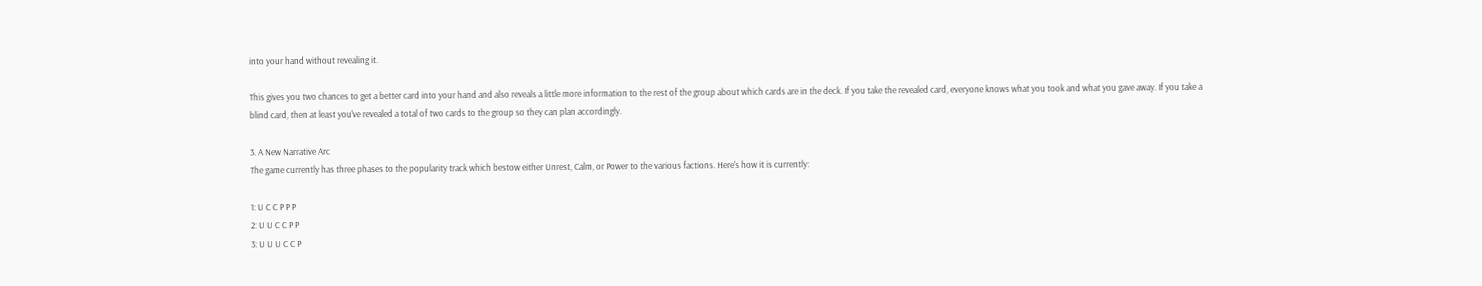into your hand without revealing it.

This gives you two chances to get a better card into your hand and also reveals a little more information to the rest of the group about which cards are in the deck. If you take the revealed card, everyone knows what you took and what you gave away. If you take a blind card, then at least you've revealed a total of two cards to the group so they can plan accordingly.

3. A New Narrative Arc
The game currently has three phases to the popularity track which bestow either Unrest, Calm, or Power to the various factions. Here's how it is currently:

1: U C C P P P
2: U U C C P P
3: U U U C C P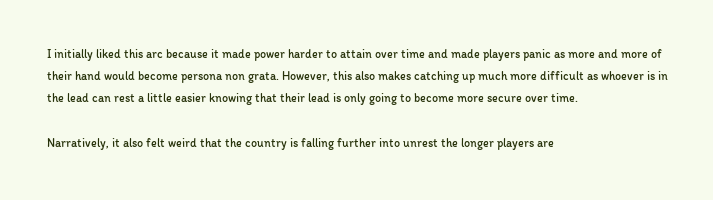I initially liked this arc because it made power harder to attain over time and made players panic as more and more of their hand would become persona non grata. However, this also makes catching up much more difficult as whoever is in the lead can rest a little easier knowing that their lead is only going to become more secure over time.

Narratively, it also felt weird that the country is falling further into unrest the longer players are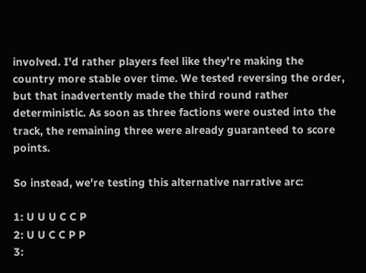involved. I'd rather players feel like they're making the country more stable over time. We tested reversing the order, but that inadvertently made the third round rather deterministic. As soon as three factions were ousted into the track, the remaining three were already guaranteed to score points.

So instead, we're testing this alternative narrative arc:

1: U U U C C P
2: U U C C P P
3: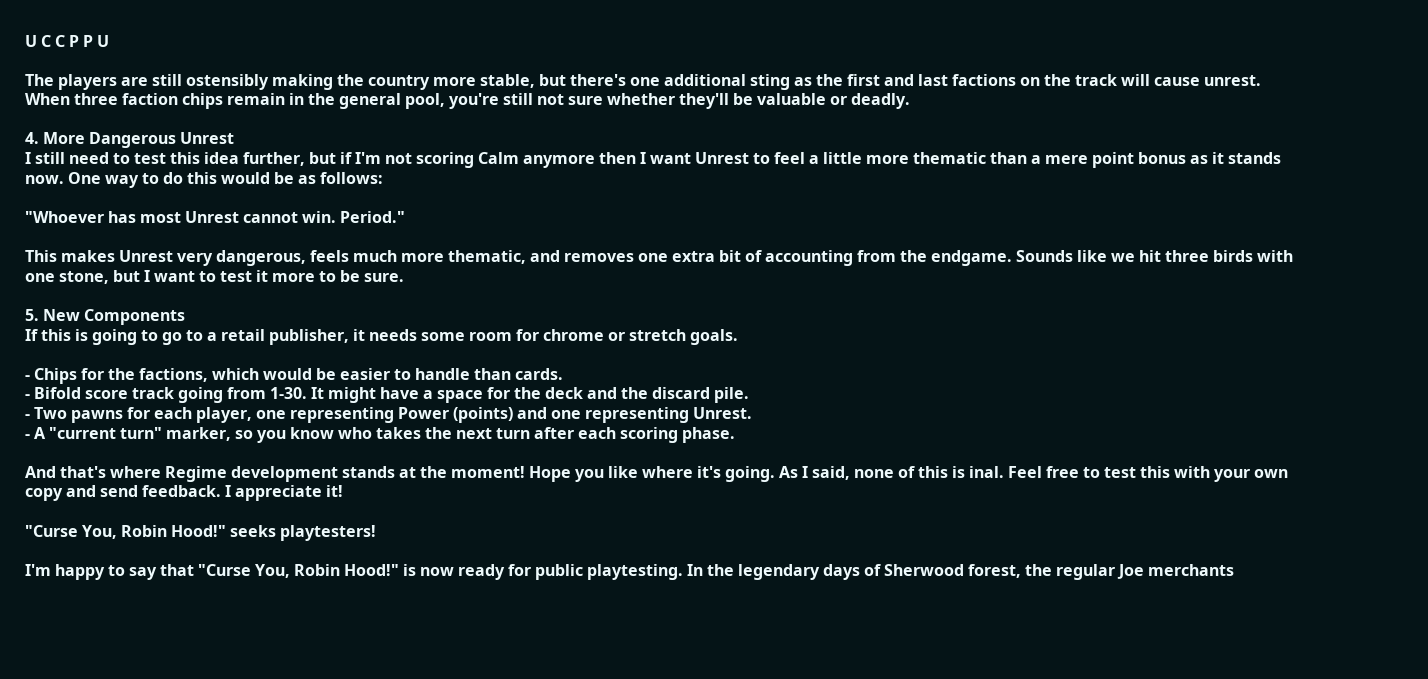U C C P P U

The players are still ostensibly making the country more stable, but there's one additional sting as the first and last factions on the track will cause unrest. When three faction chips remain in the general pool, you're still not sure whether they'll be valuable or deadly.

4. More Dangerous Unrest
I still need to test this idea further, but if I'm not scoring Calm anymore then I want Unrest to feel a little more thematic than a mere point bonus as it stands now. One way to do this would be as follows:

"Whoever has most Unrest cannot win. Period."

This makes Unrest very dangerous, feels much more thematic, and removes one extra bit of accounting from the endgame. Sounds like we hit three birds with one stone, but I want to test it more to be sure.

5. New Components
If this is going to go to a retail publisher, it needs some room for chrome or stretch goals.

- Chips for the factions, which would be easier to handle than cards.
- Bifold score track going from 1-30. It might have a space for the deck and the discard pile.
- Two pawns for each player, one representing Power (points) and one representing Unrest.
- A "current turn" marker, so you know who takes the next turn after each scoring phase.

And that's where Regime development stands at the moment! Hope you like where it's going. As I said, none of this is inal. Feel free to test this with your own copy and send feedback. I appreciate it!

"Curse You, Robin Hood!" seeks playtesters!

I'm happy to say that "Curse You, Robin Hood!" is now ready for public playtesting. In the legendary days of Sherwood forest, the regular Joe merchants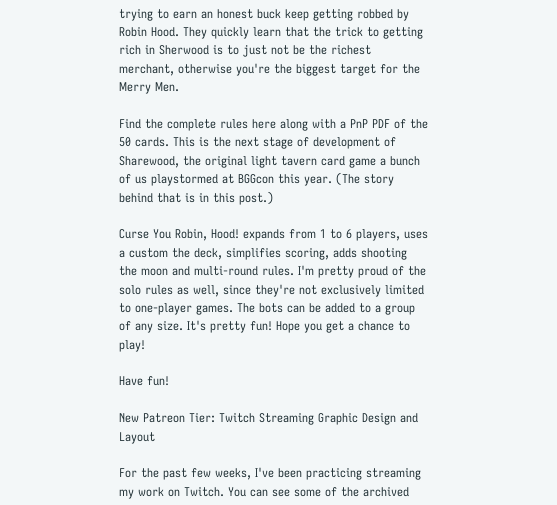trying to earn an honest buck keep getting robbed by Robin Hood. They quickly learn that the trick to getting rich in Sherwood is to just not be the richest merchant, otherwise you're the biggest target for the Merry Men.

Find the complete rules here along with a PnP PDF of the 50 cards. This is the next stage of development of Sharewood, the original light tavern card game a bunch of us playstormed at BGGcon this year. (The story behind that is in this post.)

Curse You Robin, Hood! expands from 1 to 6 players, uses a custom the deck, simplifies scoring, adds shooting the moon and multi-round rules. I'm pretty proud of the solo rules as well, since they're not exclusively limited to one-player games. The bots can be added to a group of any size. It's pretty fun! Hope you get a chance to play!

Have fun!

New Patreon Tier: Twitch Streaming Graphic Design and Layout

For the past few weeks, I've been practicing streaming my work on Twitch. You can see some of the archived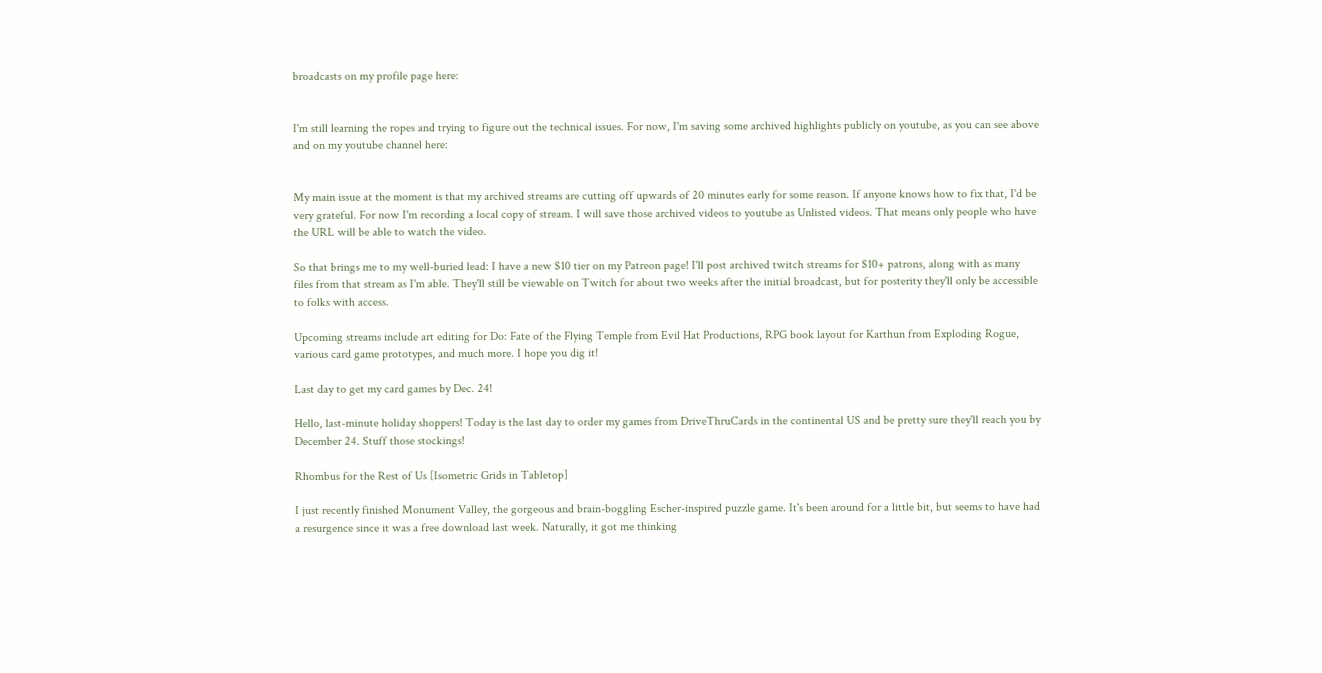broadcasts on my profile page here:


I'm still learning the ropes and trying to figure out the technical issues. For now, I'm saving some archived highlights publicly on youtube, as you can see above and on my youtube channel here:


My main issue at the moment is that my archived streams are cutting off upwards of 20 minutes early for some reason. If anyone knows how to fix that, I'd be very grateful. For now I'm recording a local copy of stream. I will save those archived videos to youtube as Unlisted videos. That means only people who have the URL will be able to watch the video.

So that brings me to my well-buried lead: I have a new $10 tier on my Patreon page! I'll post archived twitch streams for $10+ patrons, along with as many files from that stream as I'm able. They'll still be viewable on Twitch for about two weeks after the initial broadcast, but for posterity they'll only be accessible to folks with access.

Upcoming streams include art editing for Do: Fate of the Flying Temple from Evil Hat Productions, RPG book layout for Karthun from Exploding Rogue, various card game prototypes, and much more. I hope you dig it!

Last day to get my card games by Dec. 24!

Hello, last-minute holiday shoppers! Today is the last day to order my games from DriveThruCards in the continental US and be pretty sure they'll reach you by December 24. Stuff those stockings!

Rhombus for the Rest of Us [Isometric Grids in Tabletop]

I just recently finished Monument Valley, the gorgeous and brain-boggling Escher-inspired puzzle game. It's been around for a little bit, but seems to have had a resurgence since it was a free download last week. Naturally, it got me thinking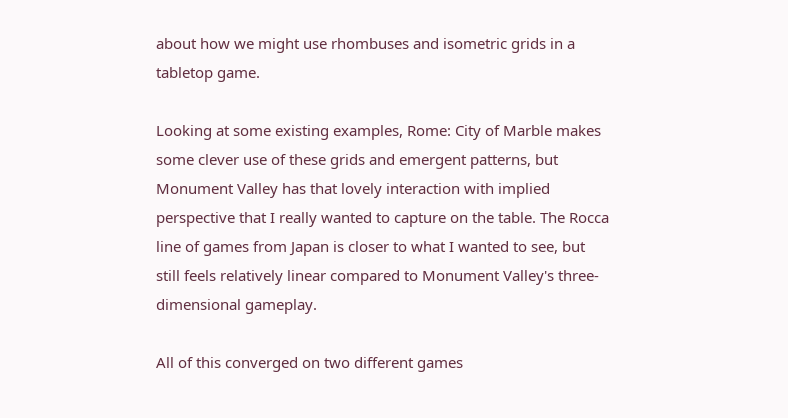about how we might use rhombuses and isometric grids in a tabletop game.

Looking at some existing examples, Rome: City of Marble makes some clever use of these grids and emergent patterns, but Monument Valley has that lovely interaction with implied perspective that I really wanted to capture on the table. The Rocca line of games from Japan is closer to what I wanted to see, but still feels relatively linear compared to Monument Valley's three-dimensional gameplay.

All of this converged on two different games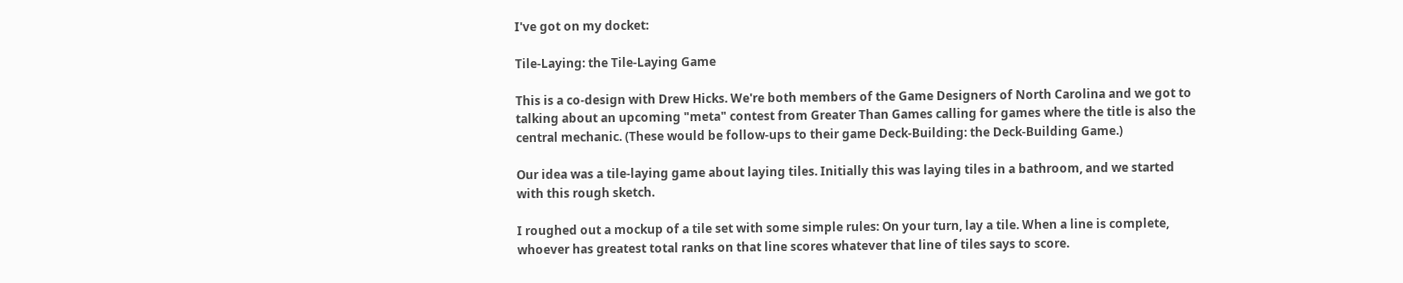I've got on my docket:

Tile-Laying: the Tile-Laying Game

This is a co-design with Drew Hicks. We're both members of the Game Designers of North Carolina and we got to talking about an upcoming "meta" contest from Greater Than Games calling for games where the title is also the central mechanic. (These would be follow-ups to their game Deck-Building: the Deck-Building Game.)

Our idea was a tile-laying game about laying tiles. Initially this was laying tiles in a bathroom, and we started with this rough sketch.

I roughed out a mockup of a tile set with some simple rules: On your turn, lay a tile. When a line is complete, whoever has greatest total ranks on that line scores whatever that line of tiles says to score.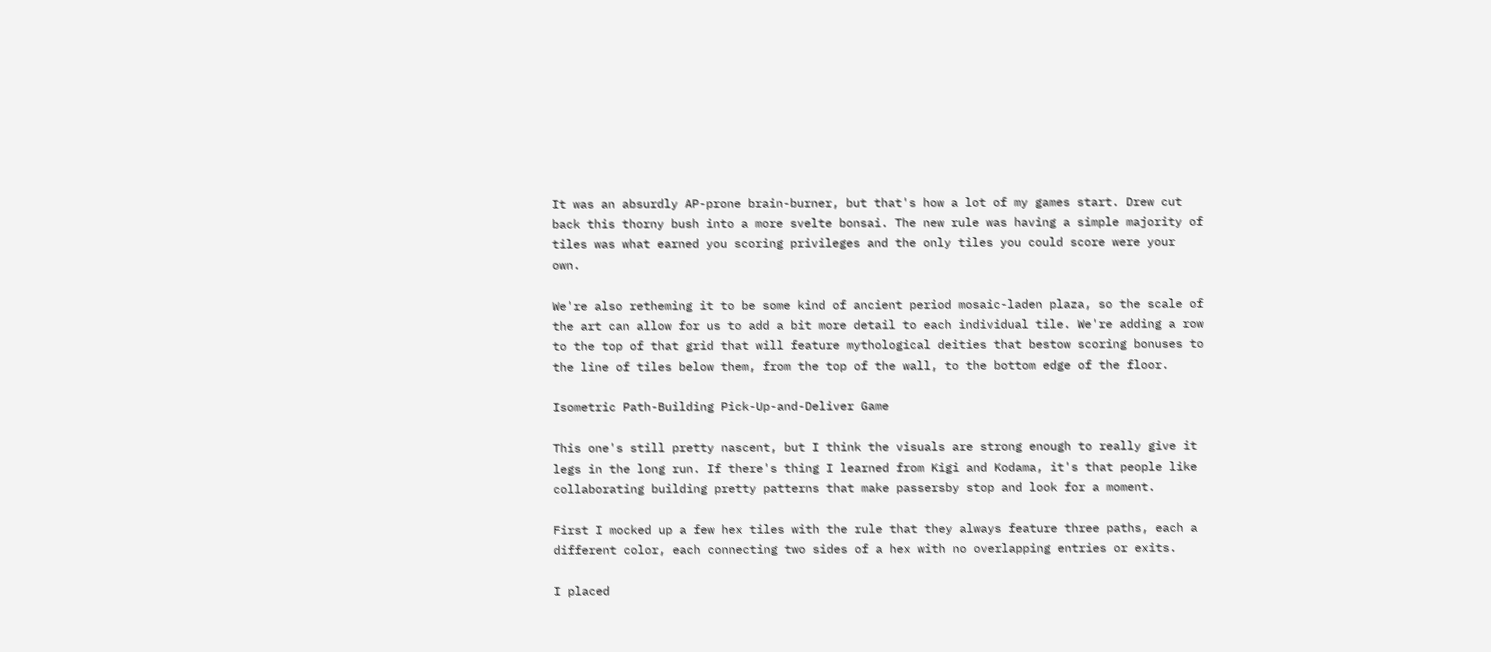It was an absurdly AP-prone brain-burner, but that's how a lot of my games start. Drew cut back this thorny bush into a more svelte bonsai. The new rule was having a simple majority of tiles was what earned you scoring privileges and the only tiles you could score were your own.

We're also retheming it to be some kind of ancient period mosaic-laden plaza, so the scale of the art can allow for us to add a bit more detail to each individual tile. We're adding a row to the top of that grid that will feature mythological deities that bestow scoring bonuses to the line of tiles below them, from the top of the wall, to the bottom edge of the floor.

Isometric Path-Building Pick-Up-and-Deliver Game

This one's still pretty nascent, but I think the visuals are strong enough to really give it legs in the long run. If there's thing I learned from Kigi and Kodama, it's that people like collaborating building pretty patterns that make passersby stop and look for a moment.

First I mocked up a few hex tiles with the rule that they always feature three paths, each a different color, each connecting two sides of a hex with no overlapping entries or exits.

I placed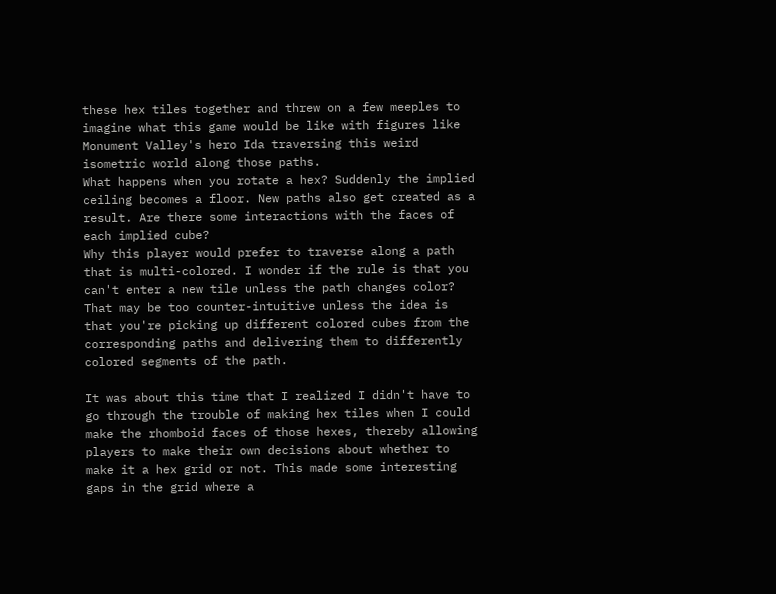these hex tiles together and threw on a few meeples to imagine what this game would be like with figures like Monument Valley's hero Ida traversing this weird isometric world along those paths.
What happens when you rotate a hex? Suddenly the implied ceiling becomes a floor. New paths also get created as a result. Are there some interactions with the faces of each implied cube?
Why this player would prefer to traverse along a path that is multi-colored. I wonder if the rule is that you can't enter a new tile unless the path changes color? That may be too counter-intuitive unless the idea is that you're picking up different colored cubes from the corresponding paths and delivering them to differently colored segments of the path.

It was about this time that I realized I didn't have to go through the trouble of making hex tiles when I could make the rhomboid faces of those hexes, thereby allowing players to make their own decisions about whether to make it a hex grid or not. This made some interesting gaps in the grid where a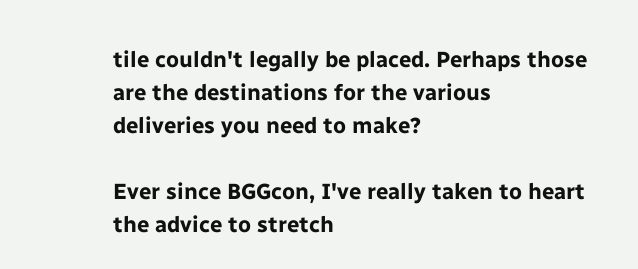tile couldn't legally be placed. Perhaps those are the destinations for the various deliveries you need to make?

Ever since BGGcon, I've really taken to heart the advice to stretch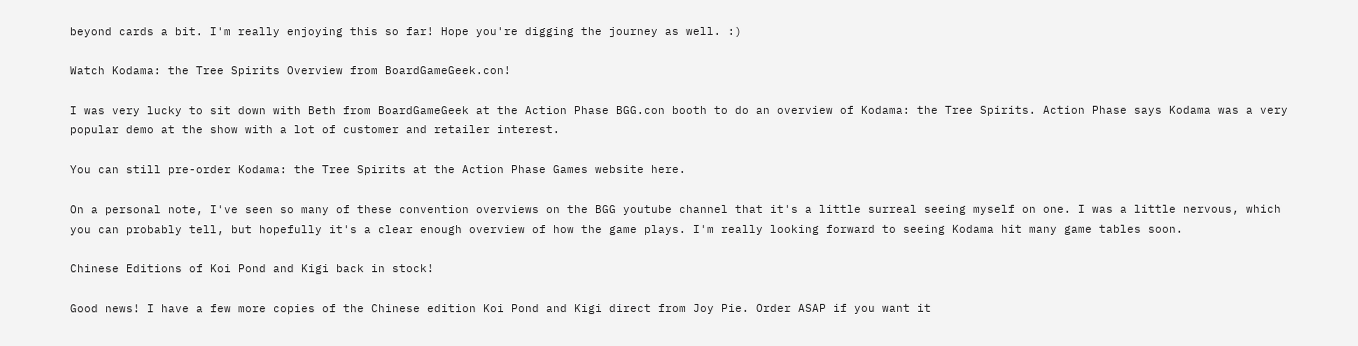beyond cards a bit. I'm really enjoying this so far! Hope you're digging the journey as well. :)

Watch Kodama: the Tree Spirits Overview from BoardGameGeek.con!

I was very lucky to sit down with Beth from BoardGameGeek at the Action Phase BGG.con booth to do an overview of Kodama: the Tree Spirits. Action Phase says Kodama was a very popular demo at the show with a lot of customer and retailer interest.

You can still pre-order Kodama: the Tree Spirits at the Action Phase Games website here.

On a personal note, I've seen so many of these convention overviews on the BGG youtube channel that it's a little surreal seeing myself on one. I was a little nervous, which you can probably tell, but hopefully it's a clear enough overview of how the game plays. I'm really looking forward to seeing Kodama hit many game tables soon.

Chinese Editions of Koi Pond and Kigi back in stock!

Good news! I have a few more copies of the Chinese edition Koi Pond and Kigi direct from Joy Pie. Order ASAP if you want it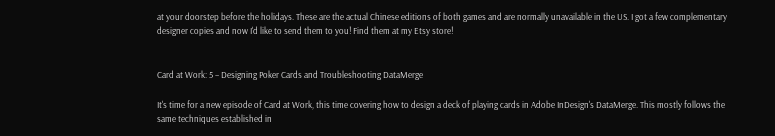at your doorstep before the holidays. These are the actual Chinese editions of both games and are normally unavailable in the US. I got a few complementary designer copies and now I'd like to send them to you! Find them at my Etsy store!


Card at Work: 5 – Designing Poker Cards and Troubleshooting DataMerge

It's time for a new episode of Card at Work, this time covering how to design a deck of playing cards in Adobe InDesign's DataMerge. This mostly follows the same techniques established in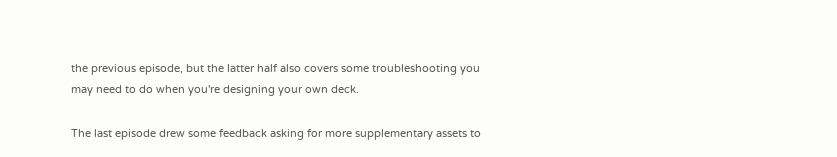the previous episode, but the latter half also covers some troubleshooting you may need to do when you're designing your own deck.

The last episode drew some feedback asking for more supplementary assets to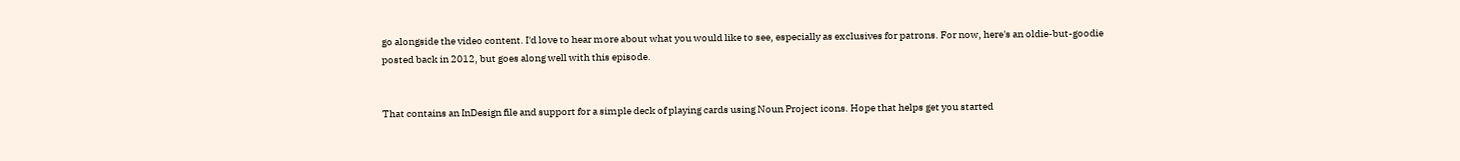go alongside the video content. I'd love to hear more about what you would like to see, especially as exclusives for patrons. For now, here's an oldie-but-goodie posted back in 2012, but goes along well with this episode.


That contains an InDesign file and support for a simple deck of playing cards using Noun Project icons. Hope that helps get you started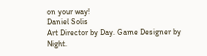on your way!
Daniel Solis
Art Director by Day. Game Designer by Night.